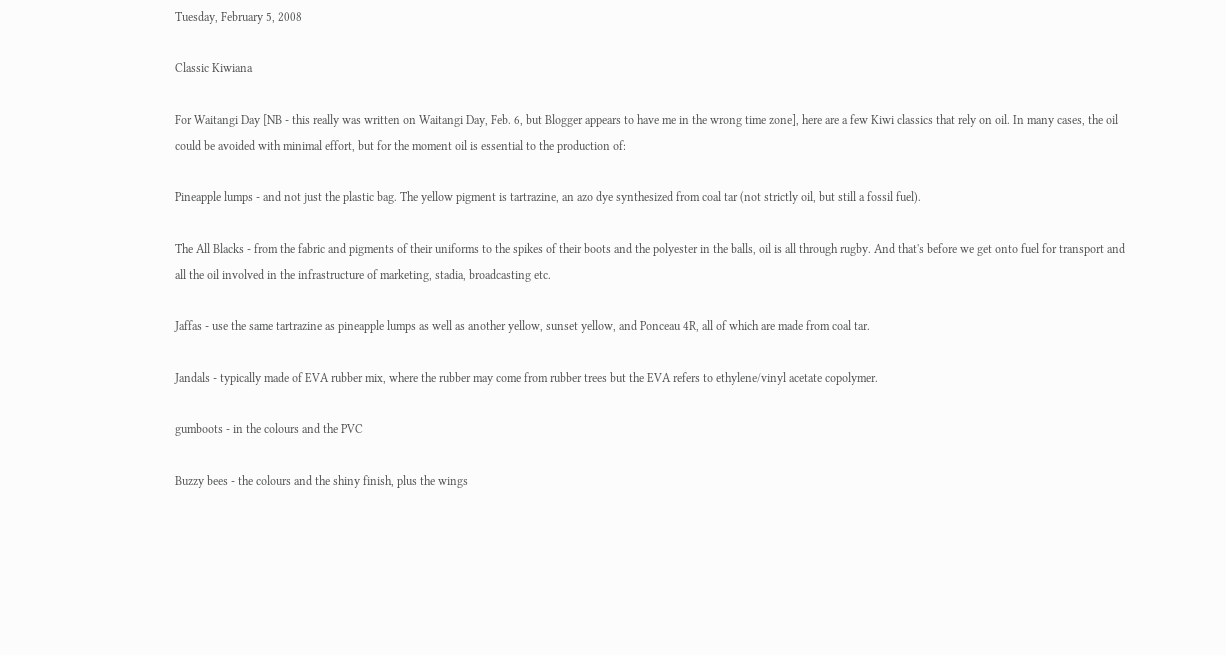Tuesday, February 5, 2008

Classic Kiwiana

For Waitangi Day [NB - this really was written on Waitangi Day, Feb. 6, but Blogger appears to have me in the wrong time zone], here are a few Kiwi classics that rely on oil. In many cases, the oil could be avoided with minimal effort, but for the moment oil is essential to the production of:

Pineapple lumps - and not just the plastic bag. The yellow pigment is tartrazine, an azo dye synthesized from coal tar (not strictly oil, but still a fossil fuel).

The All Blacks - from the fabric and pigments of their uniforms to the spikes of their boots and the polyester in the balls, oil is all through rugby. And that's before we get onto fuel for transport and all the oil involved in the infrastructure of marketing, stadia, broadcasting etc.

Jaffas - use the same tartrazine as pineapple lumps as well as another yellow, sunset yellow, and Ponceau 4R, all of which are made from coal tar.

Jandals - typically made of EVA rubber mix, where the rubber may come from rubber trees but the EVA refers to ethylene/vinyl acetate copolymer.

gumboots - in the colours and the PVC

Buzzy bees - the colours and the shiny finish, plus the wings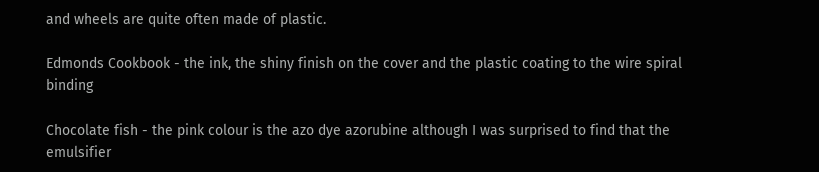and wheels are quite often made of plastic.

Edmonds Cookbook - the ink, the shiny finish on the cover and the plastic coating to the wire spiral binding

Chocolate fish - the pink colour is the azo dye azorubine although I was surprised to find that the emulsifier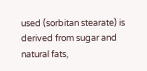used (sorbitan stearate) is derived from sugar and natural fats,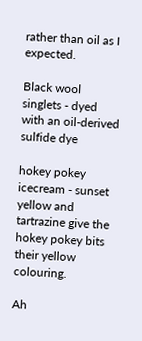rather than oil as I expected.

Black wool singlets - dyed with an oil-derived sulfide dye

hokey pokey icecream - sunset yellow and tartrazine give the hokey pokey bits their yellow colouring.

Ah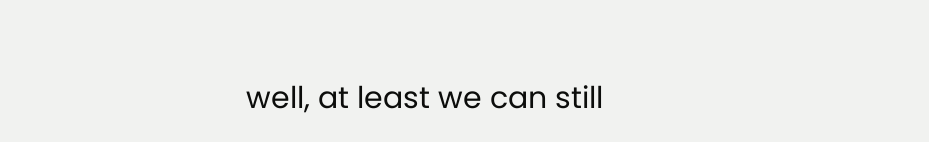well, at least we can still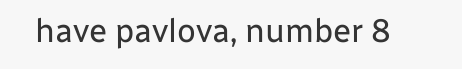have pavlova, number 8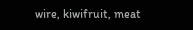wire, kiwifruit, meat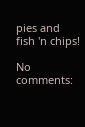pies and fish 'n chips!

No comments: